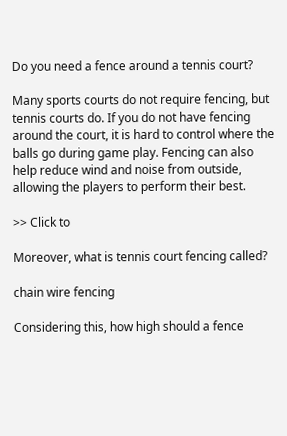Do you need a fence around a tennis court?

Many sports courts do not require fencing, but tennis courts do. If you do not have fencing around the court, it is hard to control where the balls go during game play. Fencing can also help reduce wind and noise from outside, allowing the players to perform their best.

>> Click to

Moreover, what is tennis court fencing called?

chain wire fencing

Considering this, how high should a fence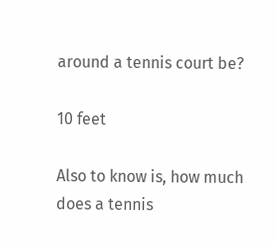around a tennis court be?

10 feet

Also to know is, how much does a tennis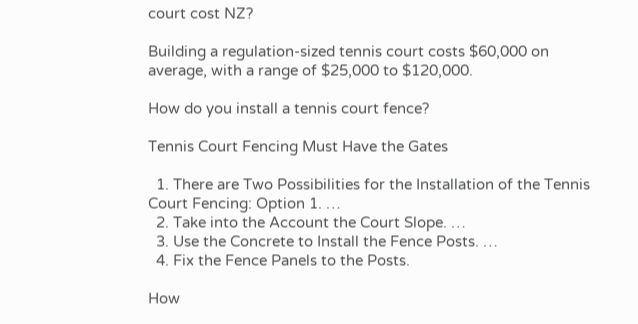court cost NZ?

Building a regulation-sized tennis court costs $60,000 on average, with a range of $25,000 to $120,000.

How do you install a tennis court fence?

Tennis Court Fencing Must Have the Gates

  1. There are Two Possibilities for the Installation of the Tennis Court Fencing: Option 1. …
  2. Take into the Account the Court Slope. …
  3. Use the Concrete to Install the Fence Posts. …
  4. Fix the Fence Panels to the Posts.

How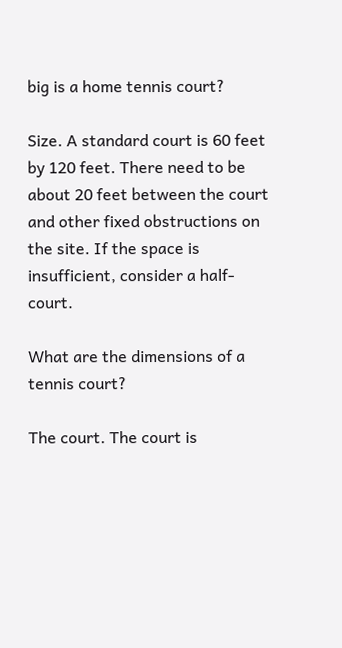big is a home tennis court?

Size. A standard court is 60 feet by 120 feet. There need to be about 20 feet between the court and other fixed obstructions on the site. If the space is insufficient, consider a half-court.

What are the dimensions of a tennis court?

The court. The court is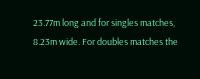23.77m long and for singles matches, 8.23m wide. For doubles matches the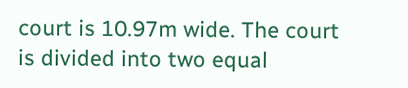court is 10.97m wide. The court is divided into two equal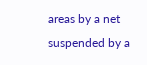areas by a net suspended by a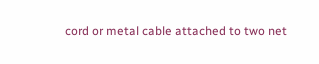cord or metal cable attached to two net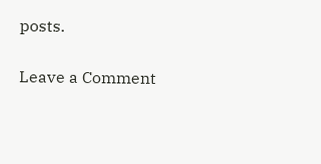posts.

Leave a Comment